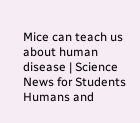Mice can teach us about human disease | Science News for Students
Humans and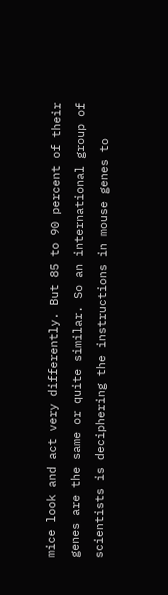mice look and act very differently. But 85 to 90 percent of their genes are the same or quite similar. So an international group of scientists is deciphering the instructions in mouse genes to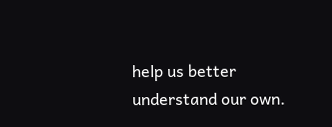help us better understand our own.